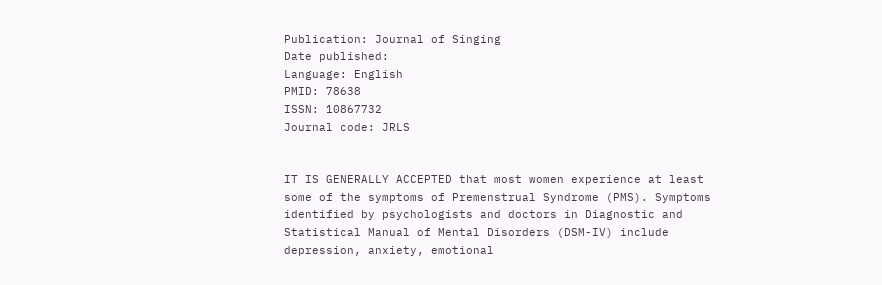Publication: Journal of Singing
Date published:
Language: English
PMID: 78638
ISSN: 10867732
Journal code: JRLS


IT IS GENERALLY ACCEPTED that most women experience at least some of the symptoms of Premenstrual Syndrome (PMS). Symptoms identified by psychologists and doctors in Diagnostic and Statistical Manual of Mental Disorders (DSM-IV) include depression, anxiety, emotional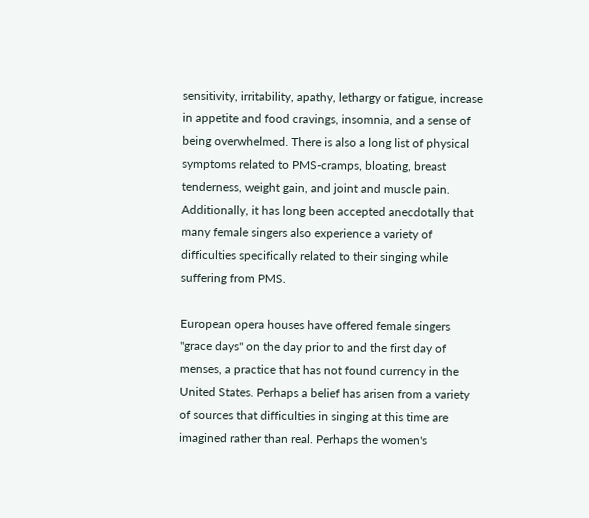sensitivity, irritability, apathy, lethargy or fatigue, increase in appetite and food cravings, insomnia, and a sense of being overwhelmed. There is also a long list of physical symptoms related to PMS-cramps, bloating, breast tenderness, weight gain, and joint and muscle pain. Additionally, it has long been accepted anecdotally that many female singers also experience a variety of difficulties specifically related to their singing while suffering from PMS.

European opera houses have offered female singers "grace days" on the day prior to and the first day of menses, a practice that has not found currency in the United States. Perhaps a belief has arisen from a variety of sources that difficulties in singing at this time are imagined rather than real. Perhaps the women's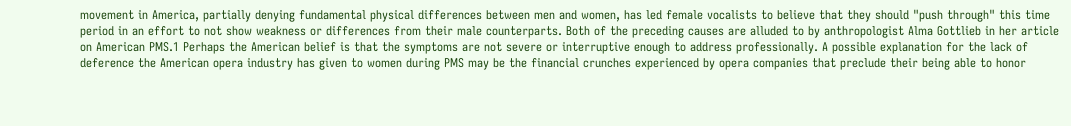movement in America, partially denying fundamental physical differences between men and women, has led female vocalists to believe that they should "push through" this time period in an effort to not show weakness or differences from their male counterparts. Both of the preceding causes are alluded to by anthropologist Alma Gottlieb in her article on American PMS.1 Perhaps the American belief is that the symptoms are not severe or interruptive enough to address professionally. A possible explanation for the lack of deference the American opera industry has given to women during PMS may be the financial crunches experienced by opera companies that preclude their being able to honor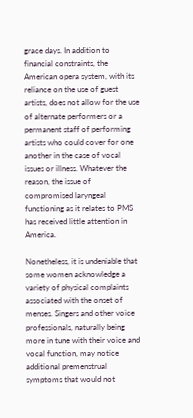grace days. In addition to financial constraints, the American opera system, with its reliance on the use of guest artists, does not allow for the use of alternate performers or a permanent staff of performing artists who could cover for one another in the case of vocal issues or illness. Whatever the reason, the issue of compromised laryngeal functioning as it relates to PMS has received little attention in America.

Nonetheless, it is undeniable that some women acknowledge a variety of physical complaints associated with the onset of menses. Singers and other voice professionals, naturally being more in tune with their voice and vocal function, may notice additional premenstrual symptoms that would not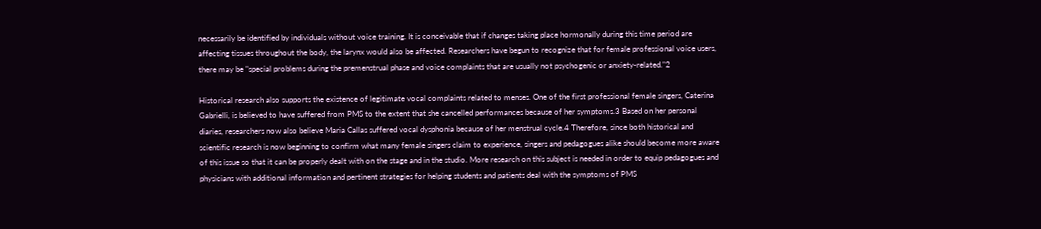necessarily be identified by individuals without voice training. It is conceivable that if changes taking place hormonally during this time period are affecting tissues throughout the body, the larynx would also be affected. Researchers have begun to recognize that for female professional voice users, there may be "special problems during the premenstrual phase and voice complaints that are usually not psychogenic or anxiety-related."2

Historical research also supports the existence of legitimate vocal complaints related to menses. One of the first professional female singers, Caterina Gabrielli, is believed to have suffered from PMS to the extent that she cancelled performances because of her symptoms.3 Based on her personal diaries, researchers now also believe Maria Callas suffered vocal dysphonia because of her menstrual cycle.4 Therefore, since both historical and scientific research is now beginning to confirm what many female singers claim to experience, singers and pedagogues alike should become more aware of this issue so that it can be properly dealt with on the stage and in the studio. More research on this subject is needed in order to equip pedagogues and physicians with additional information and pertinent strategies for helping students and patients deal with the symptoms of PMS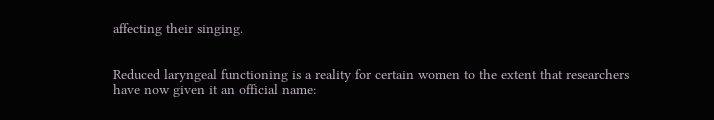affecting their singing.


Reduced laryngeal functioning is a reality for certain women to the extent that researchers have now given it an official name: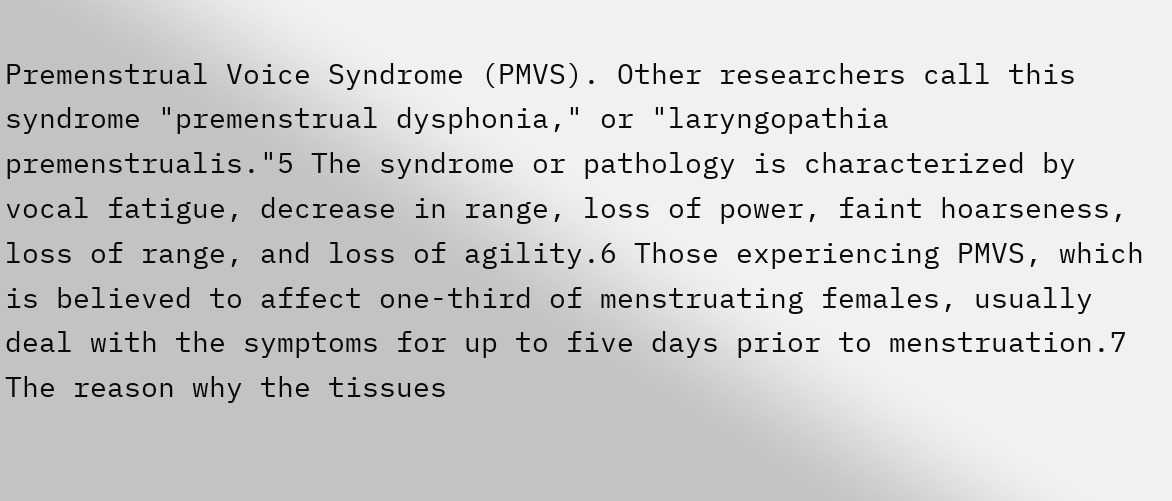Premenstrual Voice Syndrome (PMVS). Other researchers call this syndrome "premenstrual dysphonia," or "laryngopathia premenstrualis."5 The syndrome or pathology is characterized by vocal fatigue, decrease in range, loss of power, faint hoarseness, loss of range, and loss of agility.6 Those experiencing PMVS, which is believed to affect one-third of menstruating females, usually deal with the symptoms for up to five days prior to menstruation.7 The reason why the tissues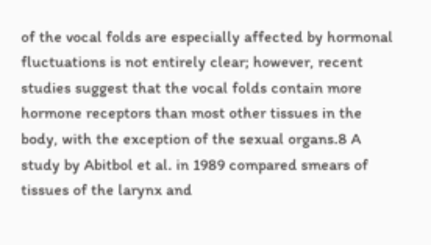of the vocal folds are especially affected by hormonal fluctuations is not entirely clear; however, recent studies suggest that the vocal folds contain more hormone receptors than most other tissues in the body, with the exception of the sexual organs.8 A study by Abitbol et al. in 1989 compared smears of tissues of the larynx and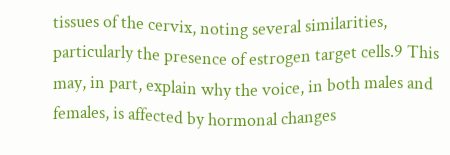tissues of the cervix, noting several similarities, particularly the presence of estrogen target cells.9 This may, in part, explain why the voice, in both males and females, is affected by hormonal changes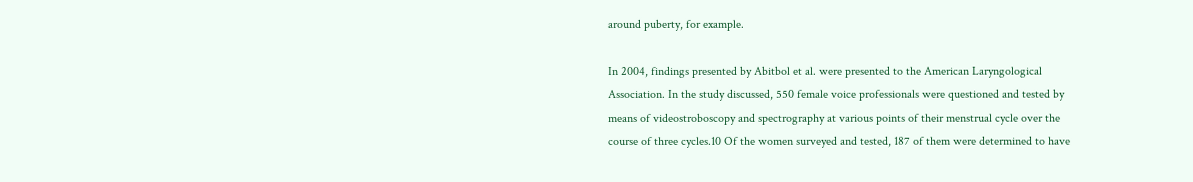around puberty, for example.

In 2004, findings presented by Abitbol et al. were presented to the American Laryngological Association. In the study discussed, 550 female voice professionals were questioned and tested by means of videostroboscopy and spectrography at various points of their menstrual cycle over the course of three cycles.10 Of the women surveyed and tested, 187 of them were determined to have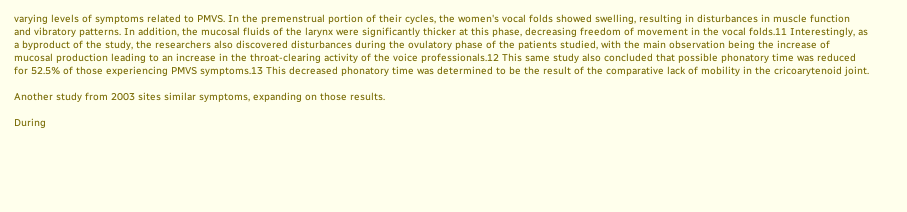varying levels of symptoms related to PMVS. In the premenstrual portion of their cycles, the women's vocal folds showed swelling, resulting in disturbances in muscle function and vibratory patterns. In addition, the mucosal fluids of the larynx were significantly thicker at this phase, decreasing freedom of movement in the vocal folds.11 Interestingly, as a byproduct of the study, the researchers also discovered disturbances during the ovulatory phase of the patients studied, with the main observation being the increase of mucosal production leading to an increase in the throat-clearing activity of the voice professionals.12 This same study also concluded that possible phonatory time was reduced for 52.5% of those experiencing PMVS symptoms.13 This decreased phonatory time was determined to be the result of the comparative lack of mobility in the cricoarytenoid joint.

Another study from 2003 sites similar symptoms, expanding on those results.

During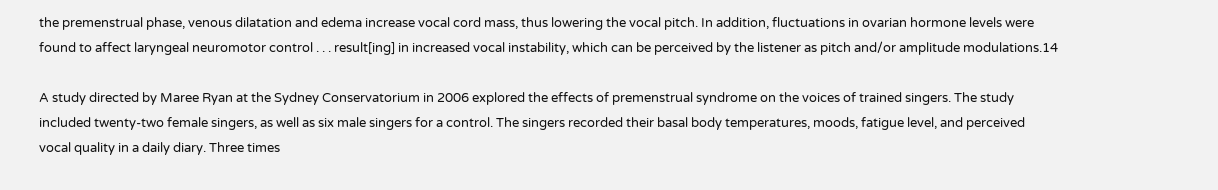the premenstrual phase, venous dilatation and edema increase vocal cord mass, thus lowering the vocal pitch. In addition, fluctuations in ovarian hormone levels were found to affect laryngeal neuromotor control . . . result[ing] in increased vocal instability, which can be perceived by the listener as pitch and/or amplitude modulations.14

A study directed by Maree Ryan at the Sydney Conservatorium in 2006 explored the effects of premenstrual syndrome on the voices of trained singers. The study included twenty-two female singers, as well as six male singers for a control. The singers recorded their basal body temperatures, moods, fatigue level, and perceived vocal quality in a daily diary. Three times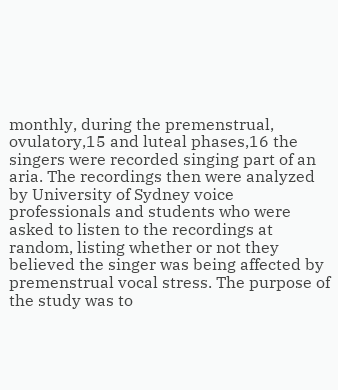monthly, during the premenstrual, ovulatory,15 and luteal phases,16 the singers were recorded singing part of an aria. The recordings then were analyzed by University of Sydney voice professionals and students who were asked to listen to the recordings at random, listing whether or not they believed the singer was being affected by premenstrual vocal stress. The purpose of the study was to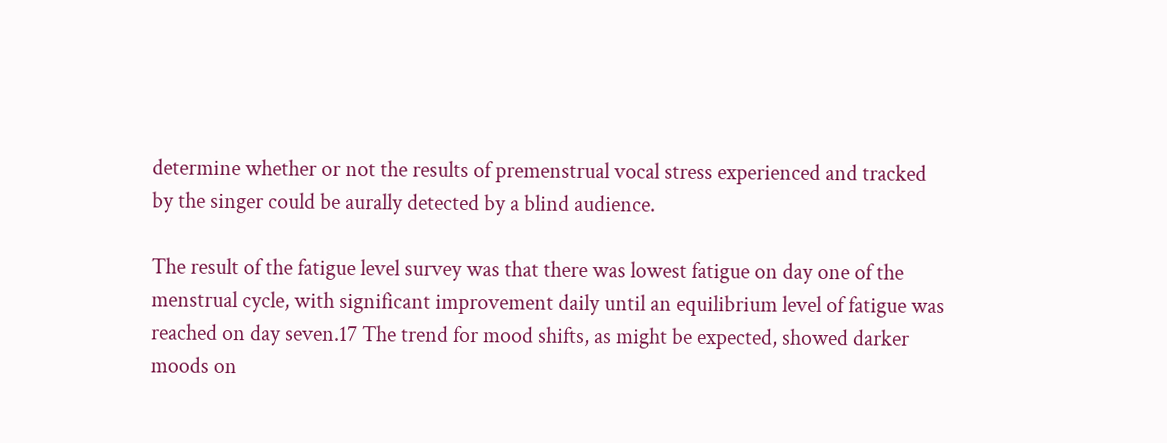determine whether or not the results of premenstrual vocal stress experienced and tracked by the singer could be aurally detected by a blind audience.

The result of the fatigue level survey was that there was lowest fatigue on day one of the menstrual cycle, with significant improvement daily until an equilibrium level of fatigue was reached on day seven.17 The trend for mood shifts, as might be expected, showed darker moods on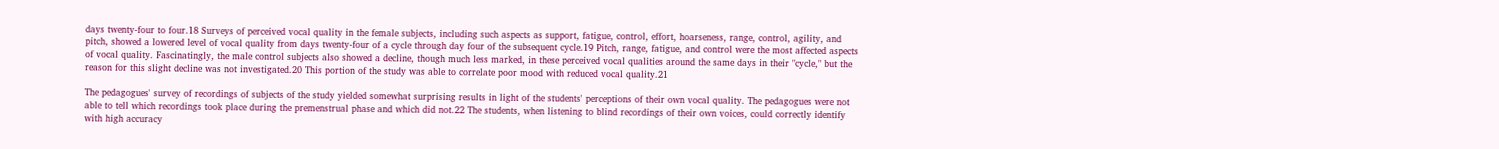days twenty-four to four.18 Surveys of perceived vocal quality in the female subjects, including such aspects as support, fatigue, control, effort, hoarseness, range, control, agility, and pitch, showed a lowered level of vocal quality from days twenty-four of a cycle through day four of the subsequent cycle.19 Pitch, range, fatigue, and control were the most affected aspects of vocal quality. Fascinatingly, the male control subjects also showed a decline, though much less marked, in these perceived vocal qualities around the same days in their "cycle," but the reason for this slight decline was not investigated.20 This portion of the study was able to correlate poor mood with reduced vocal quality.21

The pedagogues' survey of recordings of subjects of the study yielded somewhat surprising results in light of the students' perceptions of their own vocal quality. The pedagogues were not able to tell which recordings took place during the premenstrual phase and which did not.22 The students, when listening to blind recordings of their own voices, could correctly identify with high accuracy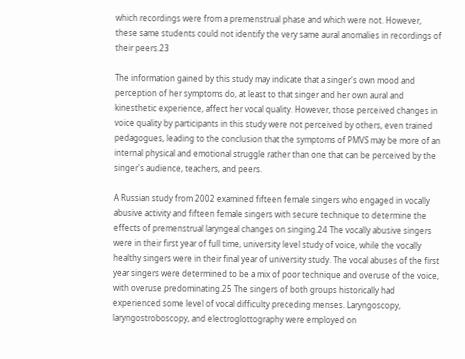which recordings were from a premenstrual phase and which were not. However, these same students could not identify the very same aural anomalies in recordings of their peers.23

The information gained by this study may indicate that a singer's own mood and perception of her symptoms do, at least to that singer and her own aural and kinesthetic experience, affect her vocal quality. However, those perceived changes in voice quality by participants in this study were not perceived by others, even trained pedagogues, leading to the conclusion that the symptoms of PMVS may be more of an internal physical and emotional struggle rather than one that can be perceived by the singer's audience, teachers, and peers.

A Russian study from 2002 examined fifteen female singers who engaged in vocally abusive activity and fifteen female singers with secure technique to determine the effects of premenstrual laryngeal changes on singing.24 The vocally abusive singers were in their first year of full time, university level study of voice, while the vocally healthy singers were in their final year of university study. The vocal abuses of the first year singers were determined to be a mix of poor technique and overuse of the voice, with overuse predominating.25 The singers of both groups historically had experienced some level of vocal difficulty preceding menses. Laryngoscopy, laryngostroboscopy, and electroglottography were employed on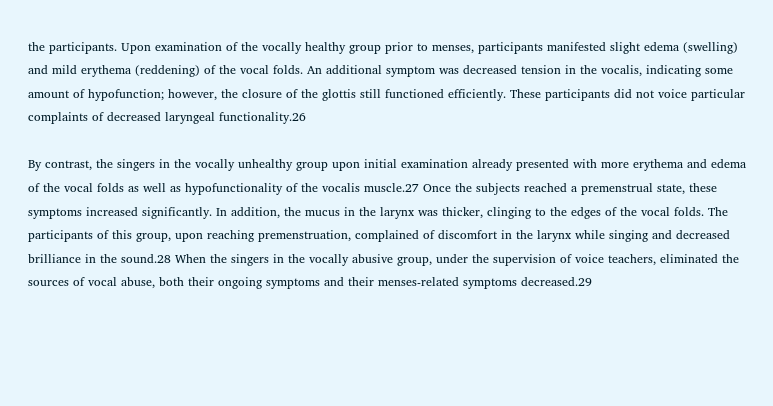the participants. Upon examination of the vocally healthy group prior to menses, participants manifested slight edema (swelling) and mild erythema (reddening) of the vocal folds. An additional symptom was decreased tension in the vocalis, indicating some amount of hypofunction; however, the closure of the glottis still functioned efficiently. These participants did not voice particular complaints of decreased laryngeal functionality.26

By contrast, the singers in the vocally unhealthy group upon initial examination already presented with more erythema and edema of the vocal folds as well as hypofunctionality of the vocalis muscle.27 Once the subjects reached a premenstrual state, these symptoms increased significantly. In addition, the mucus in the larynx was thicker, clinging to the edges of the vocal folds. The participants of this group, upon reaching premenstruation, complained of discomfort in the larynx while singing and decreased brilliance in the sound.28 When the singers in the vocally abusive group, under the supervision of voice teachers, eliminated the sources of vocal abuse, both their ongoing symptoms and their menses-related symptoms decreased.29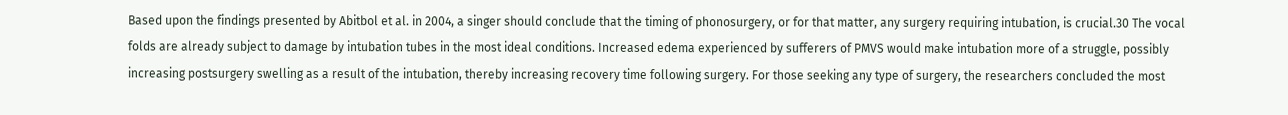Based upon the findings presented by Abitbol et al. in 2004, a singer should conclude that the timing of phonosurgery, or for that matter, any surgery requiring intubation, is crucial.30 The vocal folds are already subject to damage by intubation tubes in the most ideal conditions. Increased edema experienced by sufferers of PMVS would make intubation more of a struggle, possibly increasing postsurgery swelling as a result of the intubation, thereby increasing recovery time following surgery. For those seeking any type of surgery, the researchers concluded the most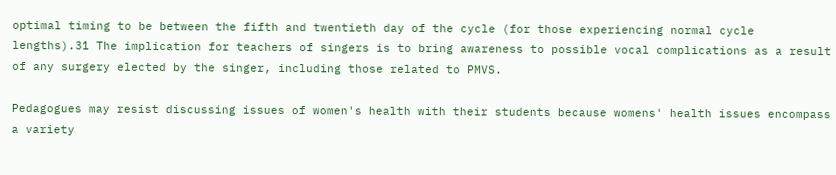optimal timing to be between the fifth and twentieth day of the cycle (for those experiencing normal cycle lengths).31 The implication for teachers of singers is to bring awareness to possible vocal complications as a result of any surgery elected by the singer, including those related to PMVS.

Pedagogues may resist discussing issues of women's health with their students because womens' health issues encompass a variety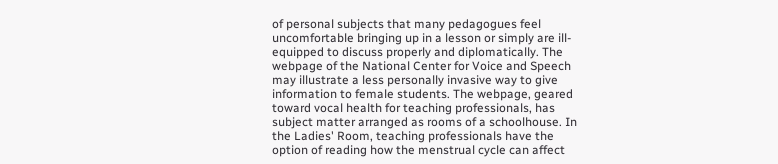of personal subjects that many pedagogues feel uncomfortable bringing up in a lesson or simply are ill-equipped to discuss properly and diplomatically. The webpage of the National Center for Voice and Speech may illustrate a less personally invasive way to give information to female students. The webpage, geared toward vocal health for teaching professionals, has subject matter arranged as rooms of a schoolhouse. In the Ladies' Room, teaching professionals have the option of reading how the menstrual cycle can affect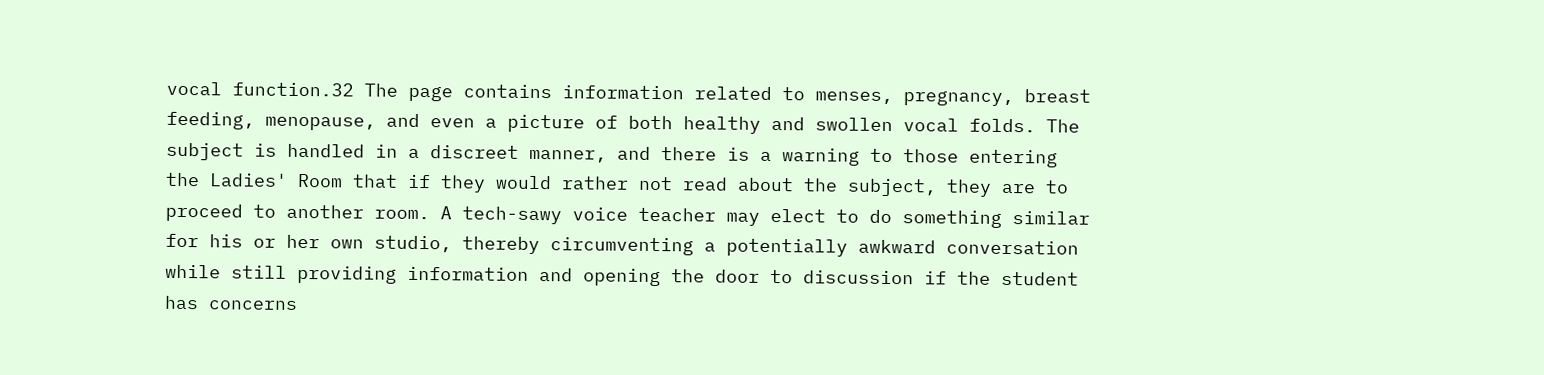vocal function.32 The page contains information related to menses, pregnancy, breast feeding, menopause, and even a picture of both healthy and swollen vocal folds. The subject is handled in a discreet manner, and there is a warning to those entering the Ladies' Room that if they would rather not read about the subject, they are to proceed to another room. A tech-sawy voice teacher may elect to do something similar for his or her own studio, thereby circumventing a potentially awkward conversation while still providing information and opening the door to discussion if the student has concerns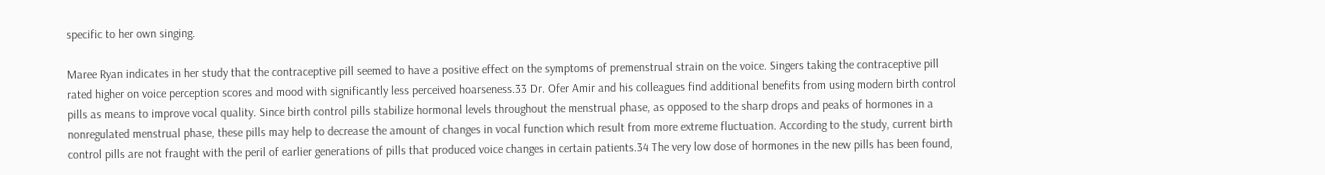specific to her own singing.

Maree Ryan indicates in her study that the contraceptive pill seemed to have a positive effect on the symptoms of premenstrual strain on the voice. Singers taking the contraceptive pill rated higher on voice perception scores and mood with significantly less perceived hoarseness.33 Dr. Ofer Amir and his colleagues find additional benefits from using modern birth control pills as means to improve vocal quality. Since birth control pills stabilize hormonal levels throughout the menstrual phase, as opposed to the sharp drops and peaks of hormones in a nonregulated menstrual phase, these pills may help to decrease the amount of changes in vocal function which result from more extreme fluctuation. According to the study, current birth control pills are not fraught with the peril of earlier generations of pills that produced voice changes in certain patients.34 The very low dose of hormones in the new pills has been found,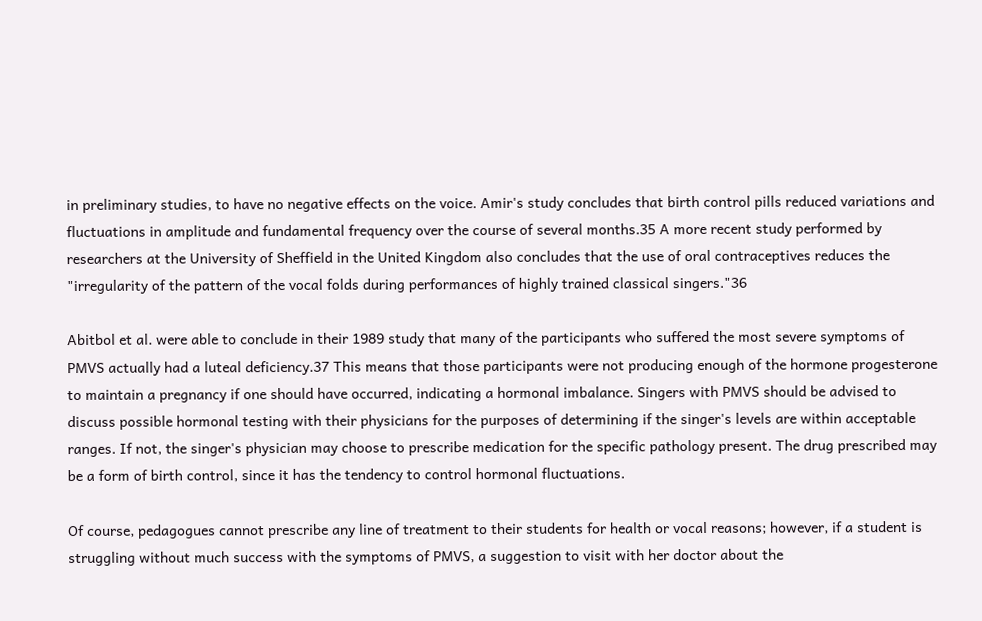in preliminary studies, to have no negative effects on the voice. Amir's study concludes that birth control pills reduced variations and fluctuations in amplitude and fundamental frequency over the course of several months.35 A more recent study performed by researchers at the University of Sheffield in the United Kingdom also concludes that the use of oral contraceptives reduces the "irregularity of the pattern of the vocal folds during performances of highly trained classical singers."36

Abitbol et al. were able to conclude in their 1989 study that many of the participants who suffered the most severe symptoms of PMVS actually had a luteal deficiency.37 This means that those participants were not producing enough of the hormone progesterone to maintain a pregnancy if one should have occurred, indicating a hormonal imbalance. Singers with PMVS should be advised to discuss possible hormonal testing with their physicians for the purposes of determining if the singer's levels are within acceptable ranges. If not, the singer's physician may choose to prescribe medication for the specific pathology present. The drug prescribed may be a form of birth control, since it has the tendency to control hormonal fluctuations.

Of course, pedagogues cannot prescribe any line of treatment to their students for health or vocal reasons; however, if a student is struggling without much success with the symptoms of PMVS, a suggestion to visit with her doctor about the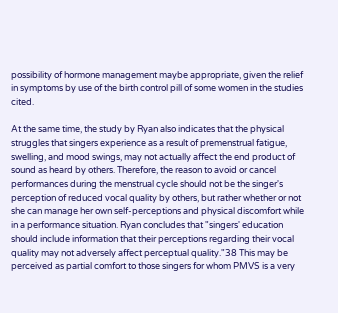possibility of hormone management maybe appropriate, given the relief in symptoms by use of the birth control pill of some women in the studies cited.

At the same time, the study by Ryan also indicates that the physical struggles that singers experience as a result of premenstrual fatigue, swelling, and mood swings, may not actually affect the end product of sound as heard by others. Therefore, the reason to avoid or cancel performances during the menstrual cycle should not be the singer's perception of reduced vocal quality by others, but rather whether or not she can manage her own self-perceptions and physical discomfort while in a performance situation. Ryan concludes that "singers' education should include information that their perceptions regarding their vocal quality may not adversely affect perceptual quality."38 This may be perceived as partial comfort to those singers for whom PMVS is a very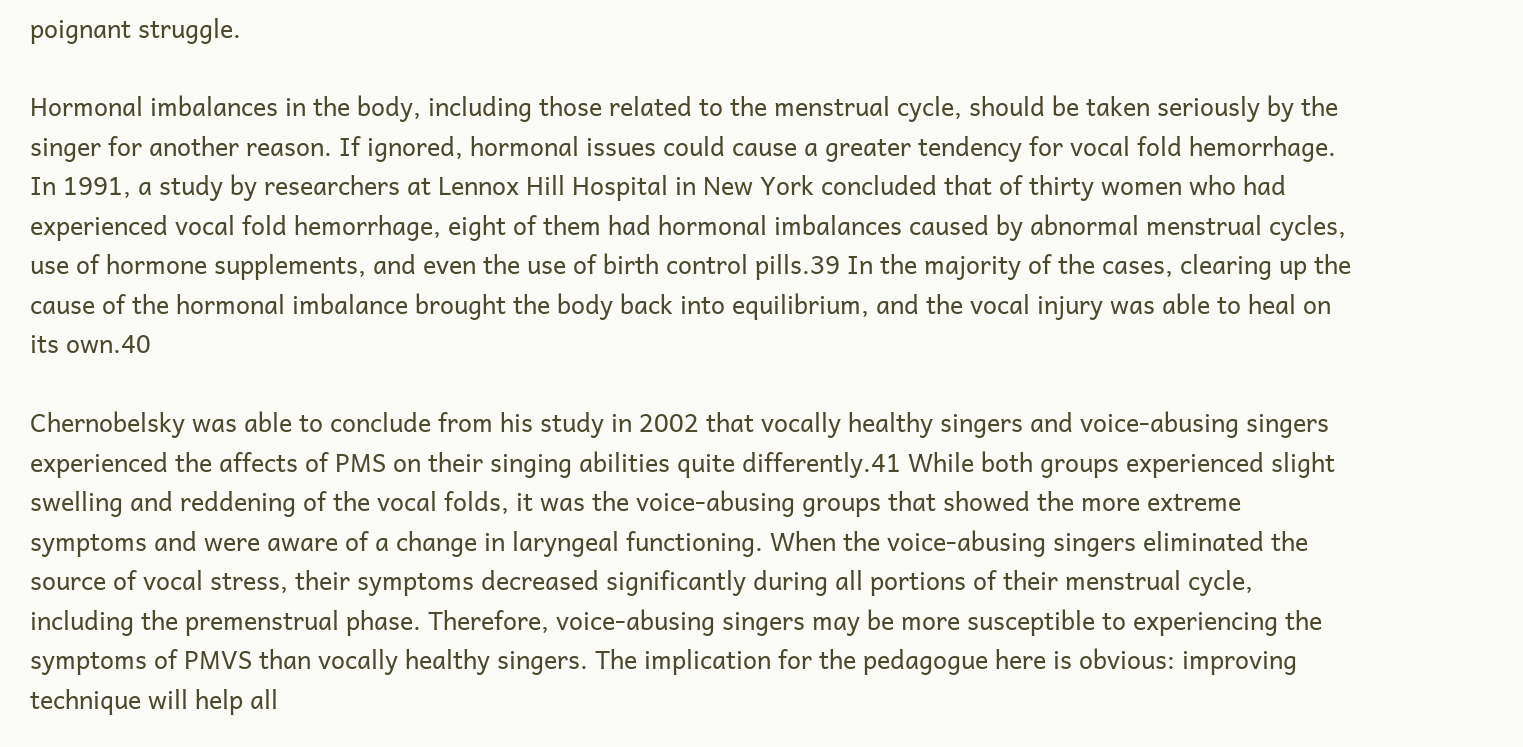poignant struggle.

Hormonal imbalances in the body, including those related to the menstrual cycle, should be taken seriously by the singer for another reason. If ignored, hormonal issues could cause a greater tendency for vocal fold hemorrhage. In 1991, a study by researchers at Lennox Hill Hospital in New York concluded that of thirty women who had experienced vocal fold hemorrhage, eight of them had hormonal imbalances caused by abnormal menstrual cycles, use of hormone supplements, and even the use of birth control pills.39 In the majority of the cases, clearing up the cause of the hormonal imbalance brought the body back into equilibrium, and the vocal injury was able to heal on its own.40

Chernobelsky was able to conclude from his study in 2002 that vocally healthy singers and voice-abusing singers experienced the affects of PMS on their singing abilities quite differently.41 While both groups experienced slight swelling and reddening of the vocal folds, it was the voice-abusing groups that showed the more extreme symptoms and were aware of a change in laryngeal functioning. When the voice-abusing singers eliminated the source of vocal stress, their symptoms decreased significantly during all portions of their menstrual cycle, including the premenstrual phase. Therefore, voice-abusing singers may be more susceptible to experiencing the symptoms of PMVS than vocally healthy singers. The implication for the pedagogue here is obvious: improving technique will help all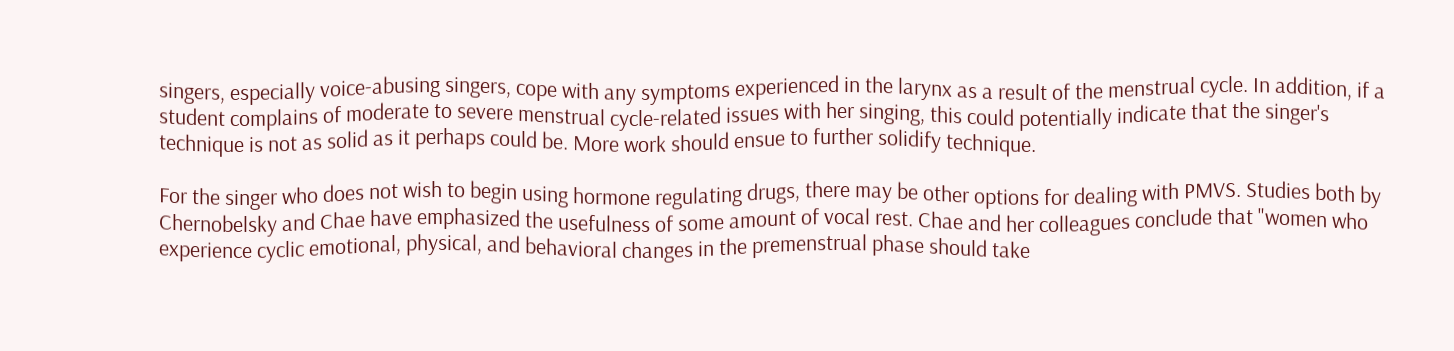singers, especially voice-abusing singers, cope with any symptoms experienced in the larynx as a result of the menstrual cycle. In addition, if a student complains of moderate to severe menstrual cycle-related issues with her singing, this could potentially indicate that the singer's technique is not as solid as it perhaps could be. More work should ensue to further solidify technique.

For the singer who does not wish to begin using hormone regulating drugs, there may be other options for dealing with PMVS. Studies both by Chernobelsky and Chae have emphasized the usefulness of some amount of vocal rest. Chae and her colleagues conclude that "women who experience cyclic emotional, physical, and behavioral changes in the premenstrual phase should take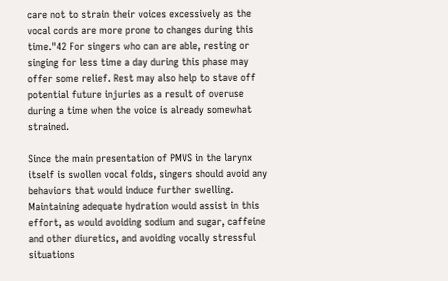care not to strain their voices excessively as the vocal cords are more prone to changes during this time."42 For singers who can are able, resting or singing for less time a day during this phase may offer some relief. Rest may also help to stave off potential future injuries as a result of overuse during a time when the voice is already somewhat strained.

Since the main presentation of PMVS in the larynx itself is swollen vocal folds, singers should avoid any behaviors that would induce further swelling. Maintaining adequate hydration would assist in this effort, as would avoiding sodium and sugar, caffeine and other diuretics, and avoiding vocally stressful situations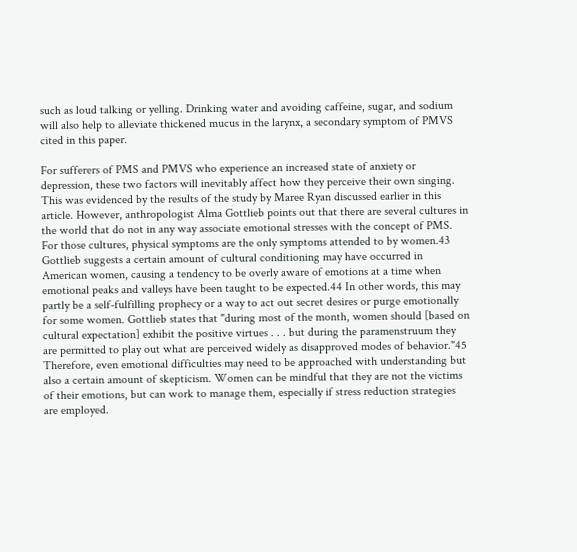such as loud talking or yelling. Drinking water and avoiding caffeine, sugar, and sodium will also help to alleviate thickened mucus in the larynx, a secondary symptom of PMVS cited in this paper.

For sufferers of PMS and PMVS who experience an increased state of anxiety or depression, these two factors will inevitably affect how they perceive their own singing. This was evidenced by the results of the study by Maree Ryan discussed earlier in this article. However, anthropologist Alma Gottlieb points out that there are several cultures in the world that do not in any way associate emotional stresses with the concept of PMS. For those cultures, physical symptoms are the only symptoms attended to by women.43 Gottlieb suggests a certain amount of cultural conditioning may have occurred in American women, causing a tendency to be overly aware of emotions at a time when emotional peaks and valleys have been taught to be expected.44 In other words, this may partly be a self-fulfilling prophecy or a way to act out secret desires or purge emotionally for some women. Gottlieb states that "during most of the month, women should [based on cultural expectation] exhibit the positive virtues . . . but during the paramenstruum they are permitted to play out what are perceived widely as disapproved modes of behavior."45 Therefore, even emotional difficulties may need to be approached with understanding but also a certain amount of skepticism. Women can be mindful that they are not the victims of their emotions, but can work to manage them, especially if stress reduction strategies are employed.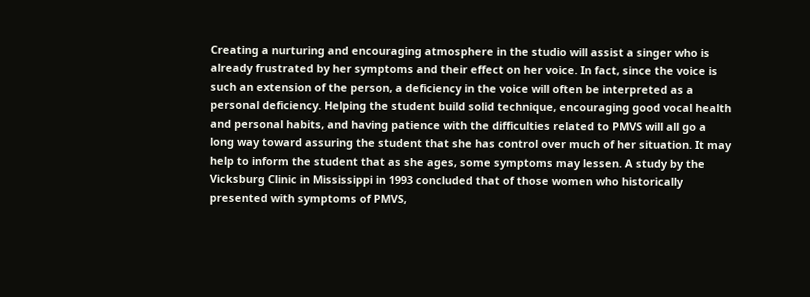Creating a nurturing and encouraging atmosphere in the studio will assist a singer who is already frustrated by her symptoms and their effect on her voice. In fact, since the voice is such an extension of the person, a deficiency in the voice will often be interpreted as a personal deficiency. Helping the student build solid technique, encouraging good vocal health and personal habits, and having patience with the difficulties related to PMVS will all go a long way toward assuring the student that she has control over much of her situation. It may help to inform the student that as she ages, some symptoms may lessen. A study by the Vicksburg Clinic in Mississippi in 1993 concluded that of those women who historically presented with symptoms of PMVS,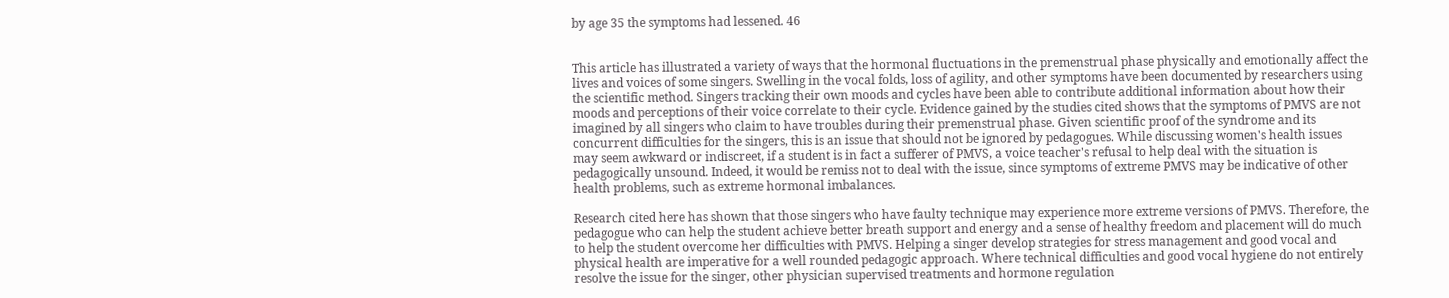by age 35 the symptoms had lessened. 46


This article has illustrated a variety of ways that the hormonal fluctuations in the premenstrual phase physically and emotionally affect the lives and voices of some singers. Swelling in the vocal folds, loss of agility, and other symptoms have been documented by researchers using the scientific method. Singers tracking their own moods and cycles have been able to contribute additional information about how their moods and perceptions of their voice correlate to their cycle. Evidence gained by the studies cited shows that the symptoms of PMVS are not imagined by all singers who claim to have troubles during their premenstrual phase. Given scientific proof of the syndrome and its concurrent difficulties for the singers, this is an issue that should not be ignored by pedagogues. While discussing women's health issues may seem awkward or indiscreet, if a student is in fact a sufferer of PMVS, a voice teacher's refusal to help deal with the situation is pedagogically unsound. Indeed, it would be remiss not to deal with the issue, since symptoms of extreme PMVS may be indicative of other health problems, such as extreme hormonal imbalances.

Research cited here has shown that those singers who have faulty technique may experience more extreme versions of PMVS. Therefore, the pedagogue who can help the student achieve better breath support and energy and a sense of healthy freedom and placement will do much to help the student overcome her difficulties with PMVS. Helping a singer develop strategies for stress management and good vocal and physical health are imperative for a well rounded pedagogic approach. Where technical difficulties and good vocal hygiene do not entirely resolve the issue for the singer, other physician supervised treatments and hormone regulation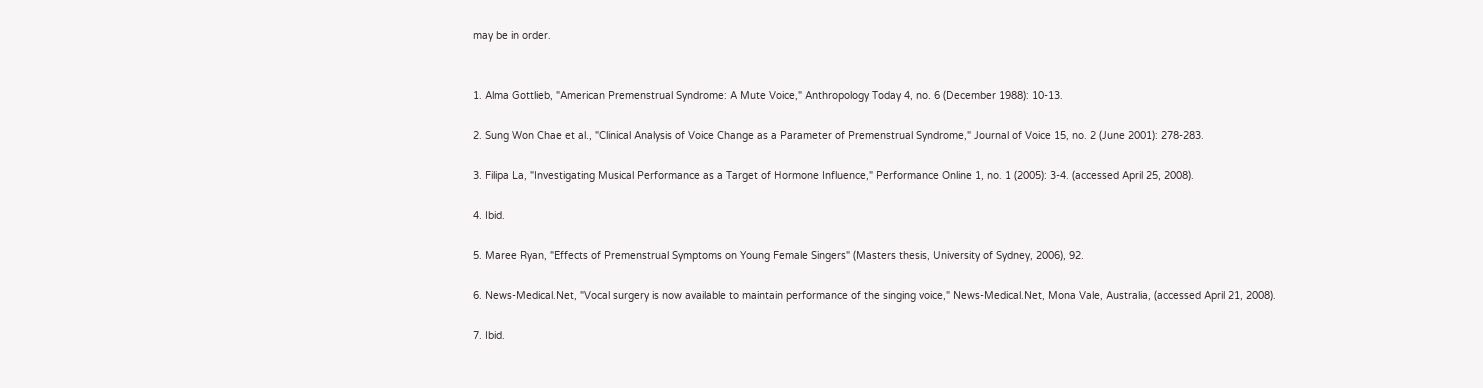may be in order.


1. Alma Gottlieb, "American Premenstrual Syndrome: A Mute Voice," Anthropology Today 4, no. 6 (December 1988): 10-13.

2. Sung Won Chae et al., "Clinical Analysis of Voice Change as a Parameter of Premenstrual Syndrome," Journal of Voice 15, no. 2 (June 2001): 278-283.

3. Filipa La, "Investigating Musical Performance as a Target of Hormone Influence," Performance Online 1, no. 1 (2005): 3-4. (accessed April 25, 2008).

4. Ibid.

5. Maree Ryan, "Effects of Premenstrual Symptoms on Young Female Singers" (Masters thesis, University of Sydney, 2006), 92.

6. News-Medical.Net, "Vocal surgery is now available to maintain performance of the singing voice," News-Medical.Net, Mona Vale, Australia, (accessed April 21, 2008).

7. Ibid.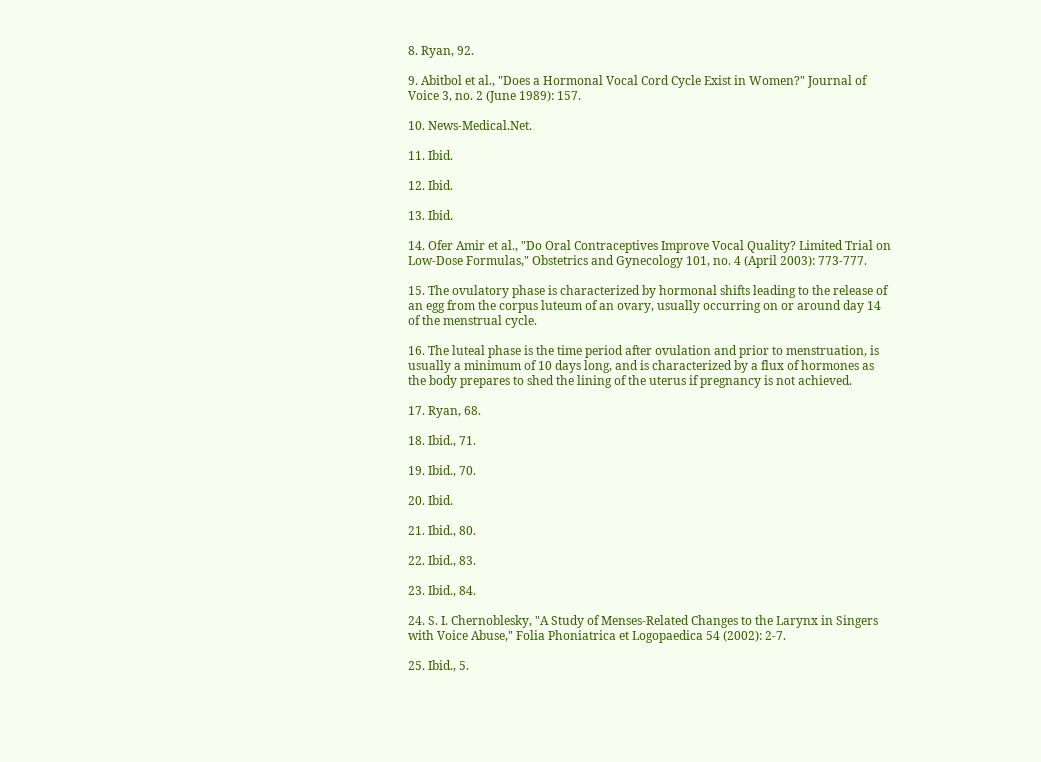8. Ryan, 92.

9. Abitbol et al., "Does a Hormonal Vocal Cord Cycle Exist in Women?" Journal of Voice 3, no. 2 (June 1989): 157.

10. News-Medical.Net.

11. Ibid.

12. Ibid.

13. Ibid.

14. Ofer Amir et al., "Do Oral Contraceptives Improve Vocal Quality? Limited Trial on Low-Dose Formulas," Obstetrics and Gynecology 101, no. 4 (April 2003): 773-777.

15. The ovulatory phase is characterized by hormonal shifts leading to the release of an egg from the corpus luteum of an ovary, usually occurring on or around day 14 of the menstrual cycle.

16. The luteal phase is the time period after ovulation and prior to menstruation, is usually a minimum of 10 days long, and is characterized by a flux of hormones as the body prepares to shed the lining of the uterus if pregnancy is not achieved.

17. Ryan, 68.

18. Ibid., 71.

19. Ibid., 70.

20. Ibid.

21. Ibid., 80.

22. Ibid., 83.

23. Ibid., 84.

24. S. I. Chernoblesky, "A Study of Menses-Related Changes to the Larynx in Singers with Voice Abuse," Folia Phoniatrica et Logopaedica 54 (2002): 2-7.

25. Ibid., 5.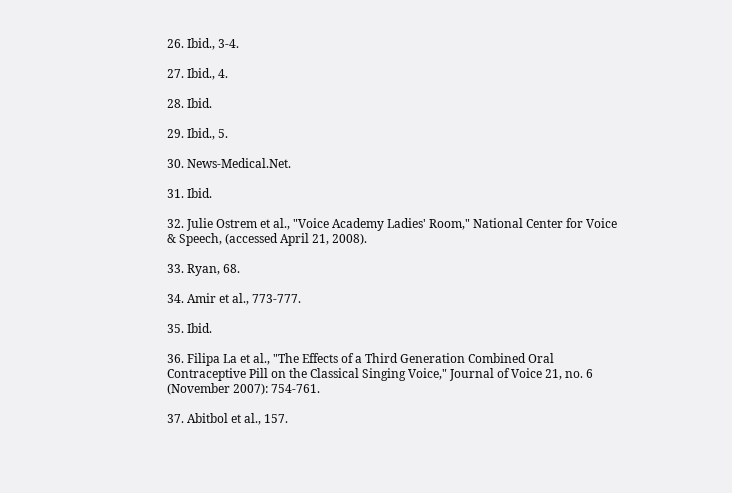26. Ibid., 3-4.

27. Ibid., 4.

28. Ibid.

29. Ibid., 5.

30. News-Medical.Net.

31. Ibid.

32. Julie Ostrem et al., "Voice Academy Ladies' Room," National Center for Voice & Speech, (accessed April 21, 2008).

33. Ryan, 68.

34. Amir et al., 773-777.

35. Ibid.

36. Filipa La et al., "The Effects of a Third Generation Combined Oral Contraceptive Pill on the Classical Singing Voice," Journal of Voice 21, no. 6 (November 2007): 754-761.

37. Abitbol et al., 157.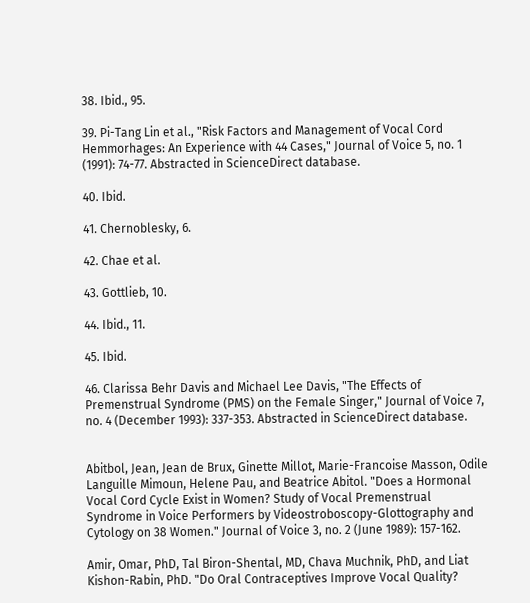38. Ibid., 95.

39. Pi-Tang Lin et al., "Risk Factors and Management of Vocal Cord Hemmorhages: An Experience with 44 Cases," Journal of Voice 5, no. 1 (1991): 74-77. Abstracted in ScienceDirect database.

40. Ibid.

41. Chernoblesky, 6.

42. Chae et al.

43. Gottlieb, 10.

44. Ibid., 11.

45. Ibid.

46. Clarissa Behr Davis and Michael Lee Davis, "The Effects of Premenstrual Syndrome (PMS) on the Female Singer," Journal of Voice 7, no. 4 (December 1993): 337-353. Abstracted in ScienceDirect database.


Abitbol, Jean, Jean de Brux, Ginette Millot, Marie-Francoise Masson, Odile Languille Mimoun, Helene Pau, and Beatrice Abitol. "Does a Hormonal Vocal Cord Cycle Exist in Women? Study of Vocal Premenstrual Syndrome in Voice Performers by Videostroboscopy-Glottography and Cytology on 38 Women." Journal of Voice 3, no. 2 (June 1989): 157-162.

Amir, Omar, PhD, Tal Biron-Shental, MD, Chava Muchnik, PhD, and Liat Kishon-Rabin, PhD. "Do Oral Contraceptives Improve Vocal Quality?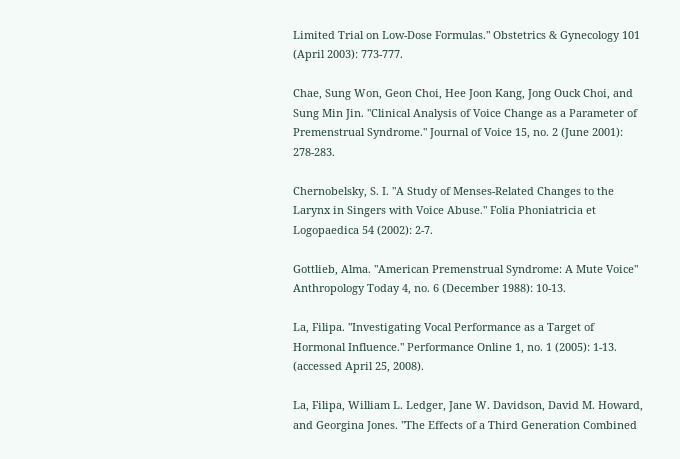Limited Trial on Low-Dose Formulas." Obstetrics & Gynecology 101 (April 2003): 773-777.

Chae, Sung Won, Geon Choi, Hee Joon Kang, Jong Ouck Choi, and Sung Min Jin. "Clinical Analysis of Voice Change as a Parameter of Premenstrual Syndrome." Journal of Voice 15, no. 2 (June 2001): 278-283.

Chernobelsky, S. I. "A Study of Menses-Related Changes to the Larynx in Singers with Voice Abuse." Folia Phoniatricia et Logopaedica 54 (2002): 2-7.

Gottlieb, Alma. "American Premenstrual Syndrome: A Mute Voice" Anthropology Today 4, no. 6 (December 1988): 10-13.

La, Filipa. "Investigating Vocal Performance as a Target of Hormonal Influence." Performance Online 1, no. 1 (2005): 1-13. (accessed April 25, 2008).

La, Filipa, William L. Ledger, Jane W. Davidson, David M. Howard, and Georgina Jones. "The Effects of a Third Generation Combined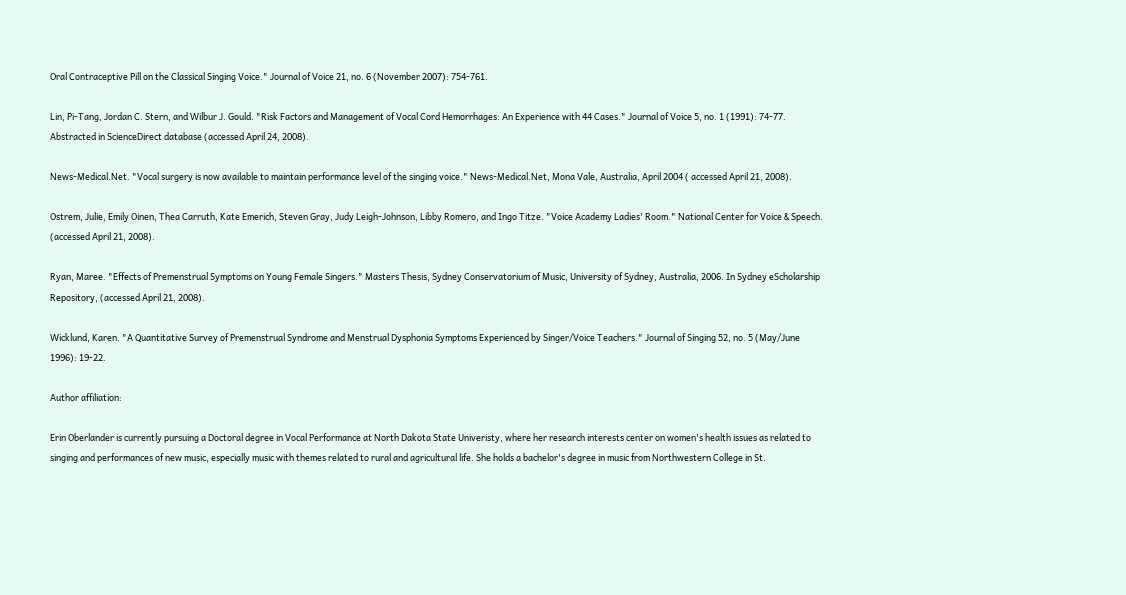Oral Contraceptive Pill on the Classical Singing Voice." Journal of Voice 21, no. 6 (November 2007): 754-761.

Lin, Pi-Tang, Jordan C. Stern, and Wilbur J. Gould. "Risk Factors and Management of Vocal Cord Hemorrhages: An Experience with 44 Cases." Journal of Voice 5, no. 1 (1991): 74-77. Abstracted in ScienceDirect database (accessed April 24, 2008).

News-Medical.Net. "Vocal surgery is now available to maintain performance level of the singing voice." News-Medical.Net, Mona Vale, Australia, April 2004 ( accessed April 21, 2008).

Ostrem, Julie, Emily Oinen, Thea Carruth, Kate Emerich, Steven Gray, Judy Leigh-Johnson, Libby Romero, and Ingo Titze. "Voice Academy Ladies' Room." National Center for Voice & Speech. (accessed April 21, 2008).

Ryan, Maree. "Effects of Premenstrual Symptoms on Young Female Singers." Masters Thesis, Sydney Conservatorium of Music, University of Sydney, Australia, 2006. In Sydney eScholarship Repository, (accessed April 21, 2008).

Wicklund, Karen. "A Quantitative Survey of Premenstrual Syndrome and Menstrual Dysphonia Symptoms Experienced by Singer/Voice Teachers." Journal of Singing 52, no. 5 (May/June 1996): 19-22.

Author affiliation:

Erin Oberlander is currently pursuing a Doctoral degree in Vocal Performance at North Dakota State Univeristy, where her research interests center on women's health issues as related to singing and performances of new music, especially music with themes related to rural and agricultural life. She holds a bachelor's degree in music from Northwestern College in St.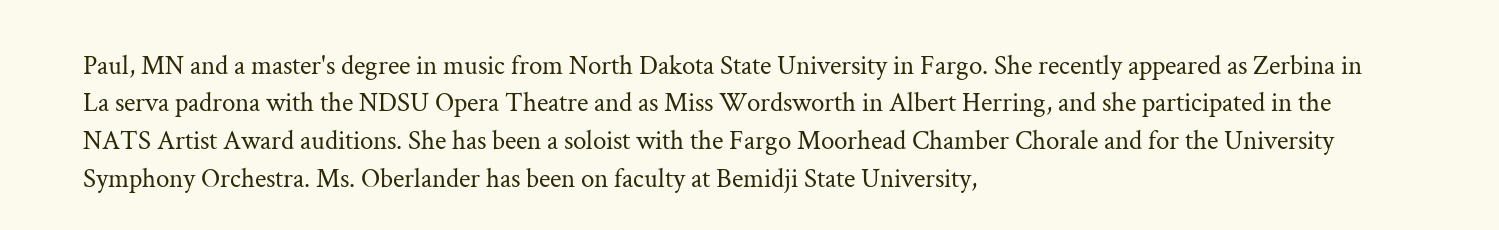Paul, MN and a master's degree in music from North Dakota State University in Fargo. She recently appeared as Zerbina in La serva padrona with the NDSU Opera Theatre and as Miss Wordsworth in Albert Herring, and she participated in the NATS Artist Award auditions. She has been a soloist with the Fargo Moorhead Chamber Chorale and for the University Symphony Orchestra. Ms. Oberlander has been on faculty at Bemidji State University,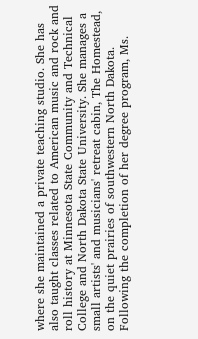where she maintained a private teaching studio. She has also taught classes related to American music and rock and roll history at Minnesota State Community and Technical College and North Dakota State University. She manages a small artists' and musicians' retreat cabin, The Homestead, on the quiet prairies of southwestern North Dakota. Following the completion of her degree program, Ms.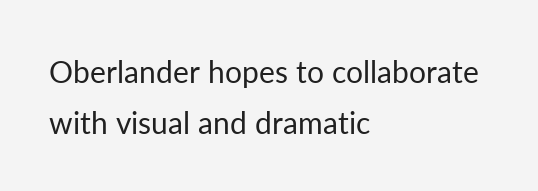Oberlander hopes to collaborate with visual and dramatic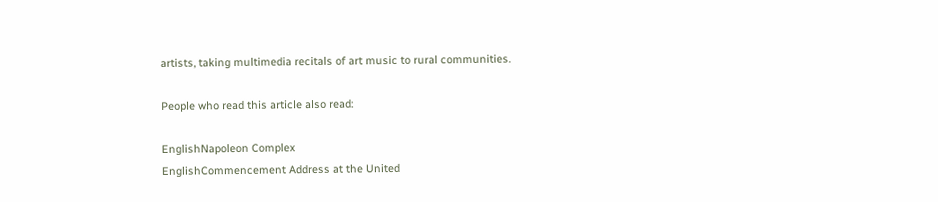artists, taking multimedia recitals of art music to rural communities.

People who read this article also read:

EnglishNapoleon Complex
EnglishCommencement Address at the United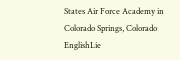States Air Force Academy in Colorado Springs, Colorado
EnglishLie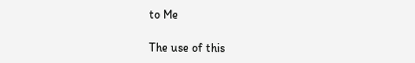to Me

The use of this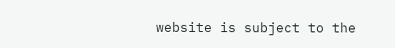website is subject to the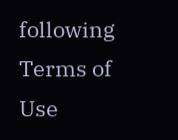following Terms of Use